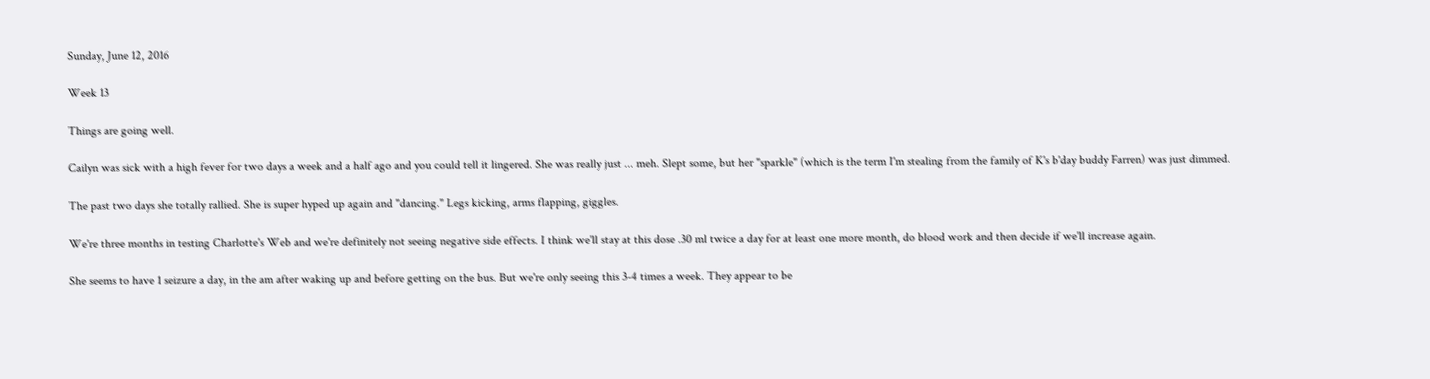Sunday, June 12, 2016

Week 13

Things are going well.

Cailyn was sick with a high fever for two days a week and a half ago and you could tell it lingered. She was really just ... meh. Slept some, but her "sparkle" (which is the term I'm stealing from the family of K's b'day buddy Farren) was just dimmed.

The past two days she totally rallied. She is super hyped up again and "dancing." Legs kicking, arms flapping, giggles.

We're three months in testing Charlotte's Web and we're definitely not seeing negative side effects. I think we'll stay at this dose .30 ml twice a day for at least one more month, do blood work and then decide if we'll increase again.

She seems to have 1 seizure a day, in the am after waking up and before getting on the bus. But we're only seeing this 3-4 times a week. They appear to be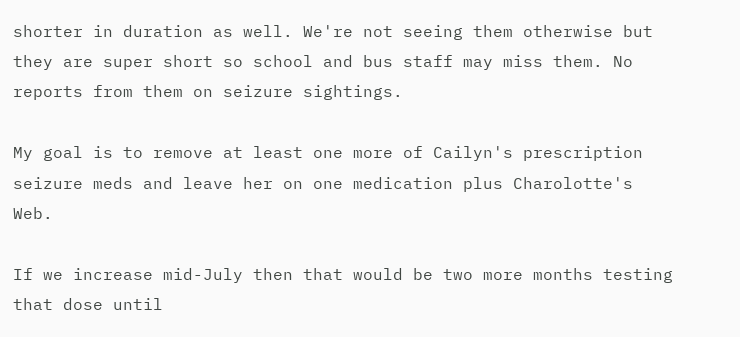shorter in duration as well. We're not seeing them otherwise but they are super short so school and bus staff may miss them. No reports from them on seizure sightings.

My goal is to remove at least one more of Cailyn's prescription seizure meds and leave her on one medication plus Charolotte's Web.

If we increase mid-July then that would be two more months testing that dose until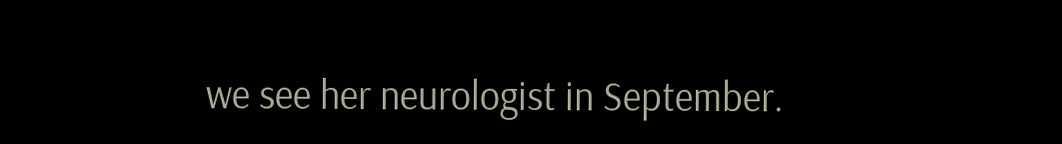we see her neurologist in September.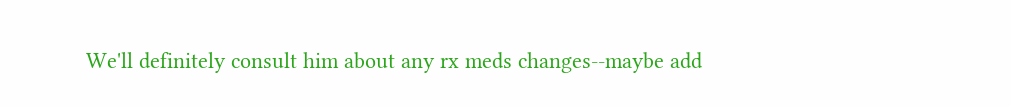We'll definitely consult him about any rx meds changes--maybe add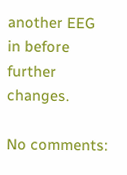another EEG in before further changes.

No comments: